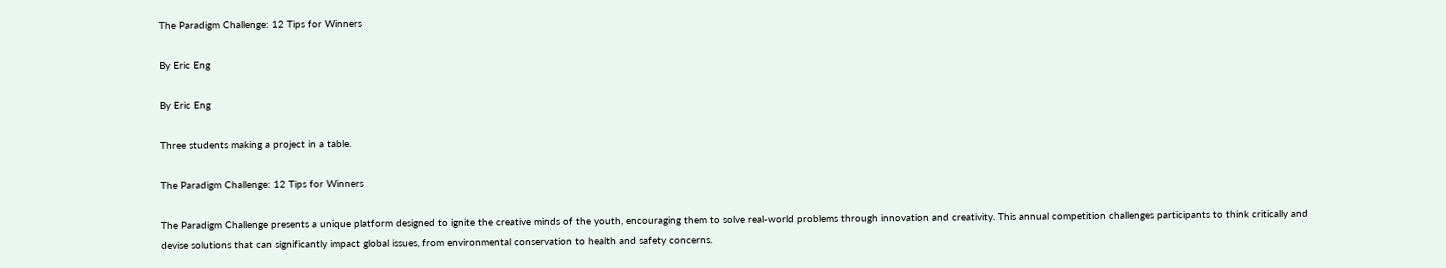The Paradigm Challenge: 12 Tips for Winners

By Eric Eng

By Eric Eng

Three students making a project in a table.

The Paradigm Challenge: 12 Tips for Winners

The Paradigm Challenge presents a unique platform designed to ignite the creative minds of the youth, encouraging them to solve real-world problems through innovation and creativity. This annual competition challenges participants to think critically and devise solutions that can significantly impact global issues, from environmental conservation to health and safety concerns.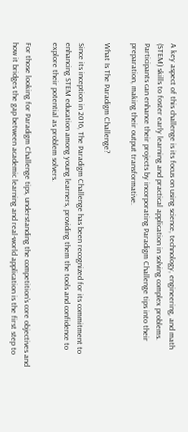A key aspect of this challenge is its focus on using science, technology, engineering, and math (STEM) skills to foster early learning and practical application in solving complex problems. Participants can enhance their projects by incorporating Paradigm Challenge tips into their preparation, making their output transformative.

What Is The Paradigm Challenge?

Since its inception in 2016, The Paradigm Challenge has been recognized for its commitment to enhancing STEM education among young learners, providing them the tools and confidence to explore their potential as problem solvers.

For those looking for Paradigm Challenge tips, understanding the competition’s core objectives and how it bridges the gap between academic learning and real-world application is the first step to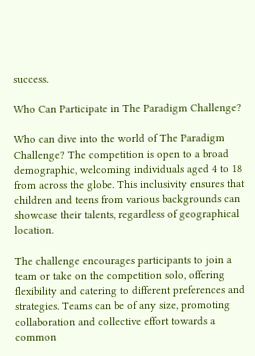success.

Who Can Participate in The Paradigm Challenge?

Who can dive into the world of The Paradigm Challenge? The competition is open to a broad demographic, welcoming individuals aged 4 to 18 from across the globe. This inclusivity ensures that children and teens from various backgrounds can showcase their talents, regardless of geographical location.

The challenge encourages participants to join a team or take on the competition solo, offering flexibility and catering to different preferences and strategies. Teams can be of any size, promoting collaboration and collective effort towards a common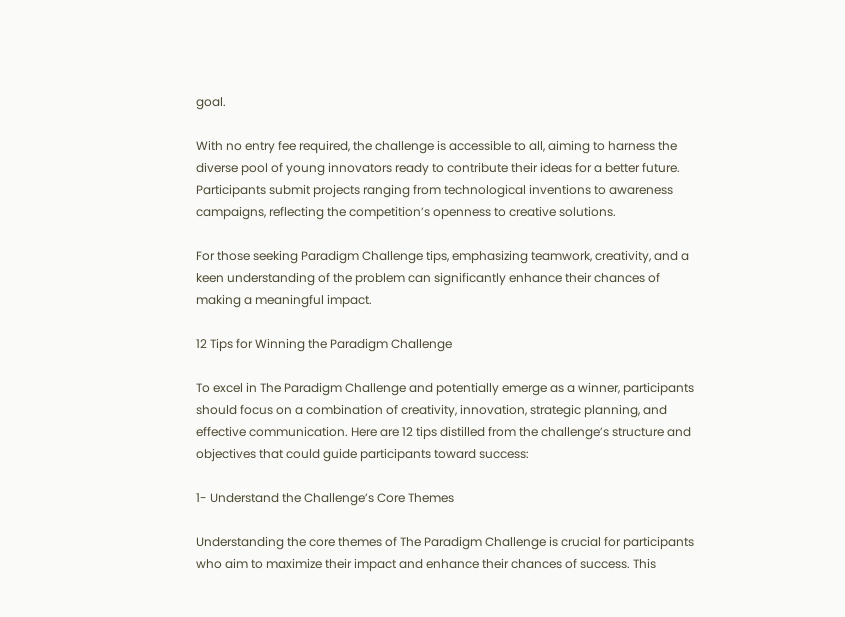goal.

With no entry fee required, the challenge is accessible to all, aiming to harness the diverse pool of young innovators ready to contribute their ideas for a better future. Participants submit projects ranging from technological inventions to awareness campaigns, reflecting the competition’s openness to creative solutions.

For those seeking Paradigm Challenge tips, emphasizing teamwork, creativity, and a keen understanding of the problem can significantly enhance their chances of making a meaningful impact.

12 Tips for Winning the Paradigm Challenge

To excel in The Paradigm Challenge and potentially emerge as a winner, participants should focus on a combination of creativity, innovation, strategic planning, and effective communication. Here are 12 tips distilled from the challenge’s structure and objectives that could guide participants toward success:

1- Understand the Challenge’s Core Themes

Understanding the core themes of The Paradigm Challenge is crucial for participants who aim to maximize their impact and enhance their chances of success. This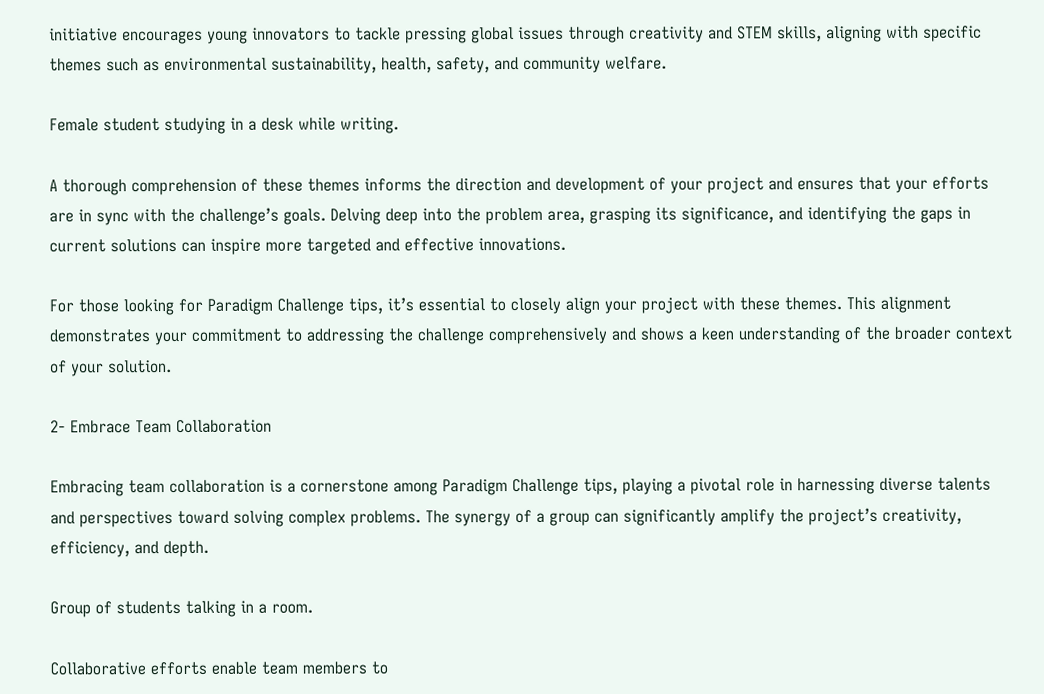initiative encourages young innovators to tackle pressing global issues through creativity and STEM skills, aligning with specific themes such as environmental sustainability, health, safety, and community welfare.

Female student studying in a desk while writing.

A thorough comprehension of these themes informs the direction and development of your project and ensures that your efforts are in sync with the challenge’s goals. Delving deep into the problem area, grasping its significance, and identifying the gaps in current solutions can inspire more targeted and effective innovations.

For those looking for Paradigm Challenge tips, it’s essential to closely align your project with these themes. This alignment demonstrates your commitment to addressing the challenge comprehensively and shows a keen understanding of the broader context of your solution.

2- Embrace Team Collaboration

Embracing team collaboration is a cornerstone among Paradigm Challenge tips, playing a pivotal role in harnessing diverse talents and perspectives toward solving complex problems. The synergy of a group can significantly amplify the project’s creativity, efficiency, and depth.

Group of students talking in a room.

Collaborative efforts enable team members to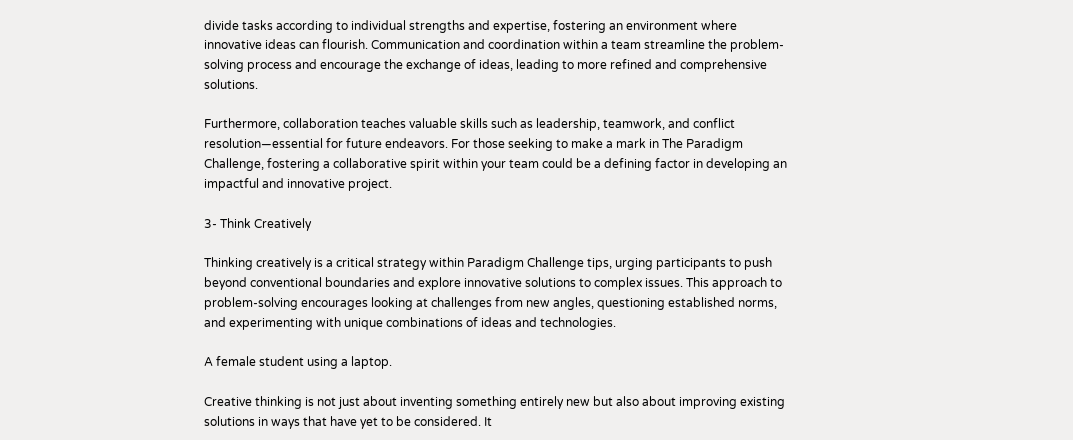divide tasks according to individual strengths and expertise, fostering an environment where innovative ideas can flourish. Communication and coordination within a team streamline the problem-solving process and encourage the exchange of ideas, leading to more refined and comprehensive solutions.

Furthermore, collaboration teaches valuable skills such as leadership, teamwork, and conflict resolution—essential for future endeavors. For those seeking to make a mark in The Paradigm Challenge, fostering a collaborative spirit within your team could be a defining factor in developing an impactful and innovative project.

3- Think Creatively

Thinking creatively is a critical strategy within Paradigm Challenge tips, urging participants to push beyond conventional boundaries and explore innovative solutions to complex issues. This approach to problem-solving encourages looking at challenges from new angles, questioning established norms, and experimenting with unique combinations of ideas and technologies.

A female student using a laptop.

Creative thinking is not just about inventing something entirely new but also about improving existing solutions in ways that have yet to be considered. It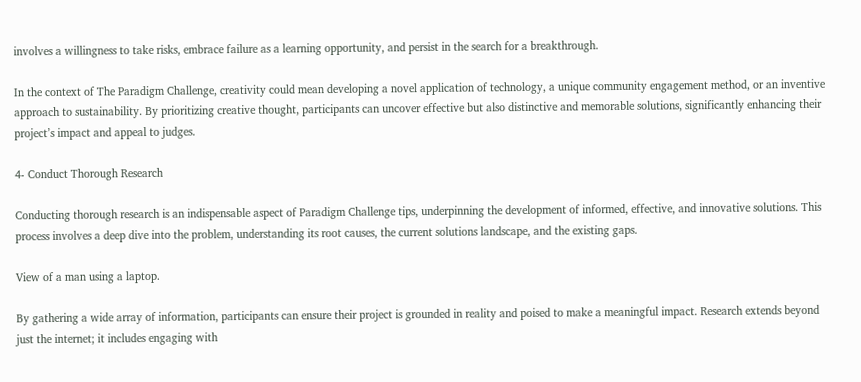involves a willingness to take risks, embrace failure as a learning opportunity, and persist in the search for a breakthrough.

In the context of The Paradigm Challenge, creativity could mean developing a novel application of technology, a unique community engagement method, or an inventive approach to sustainability. By prioritizing creative thought, participants can uncover effective but also distinctive and memorable solutions, significantly enhancing their project’s impact and appeal to judges.

4- Conduct Thorough Research

Conducting thorough research is an indispensable aspect of Paradigm Challenge tips, underpinning the development of informed, effective, and innovative solutions. This process involves a deep dive into the problem, understanding its root causes, the current solutions landscape, and the existing gaps.

View of a man using a laptop.

By gathering a wide array of information, participants can ensure their project is grounded in reality and poised to make a meaningful impact. Research extends beyond just the internet; it includes engaging with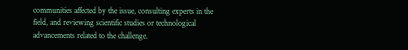communities affected by the issue, consulting experts in the field, and reviewing scientific studies or technological advancements related to the challenge.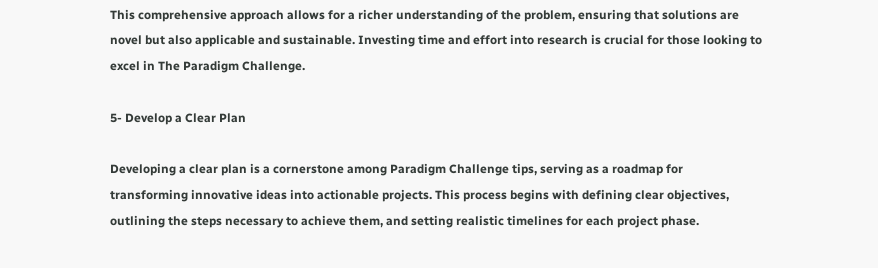This comprehensive approach allows for a richer understanding of the problem, ensuring that solutions are novel but also applicable and sustainable. Investing time and effort into research is crucial for those looking to excel in The Paradigm Challenge.

5- Develop a Clear Plan

Developing a clear plan is a cornerstone among Paradigm Challenge tips, serving as a roadmap for transforming innovative ideas into actionable projects. This process begins with defining clear objectives, outlining the steps necessary to achieve them, and setting realistic timelines for each project phase.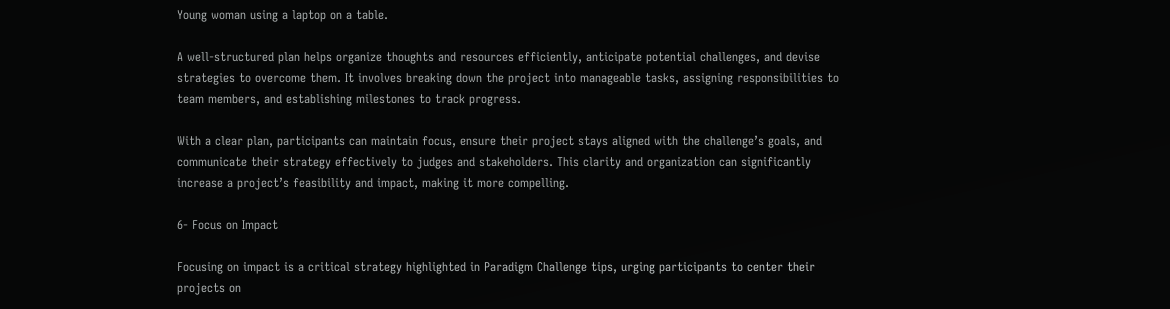Young woman using a laptop on a table.

A well-structured plan helps organize thoughts and resources efficiently, anticipate potential challenges, and devise strategies to overcome them. It involves breaking down the project into manageable tasks, assigning responsibilities to team members, and establishing milestones to track progress.

With a clear plan, participants can maintain focus, ensure their project stays aligned with the challenge’s goals, and communicate their strategy effectively to judges and stakeholders. This clarity and organization can significantly increase a project’s feasibility and impact, making it more compelling.

6- Focus on Impact

Focusing on impact is a critical strategy highlighted in Paradigm Challenge tips, urging participants to center their projects on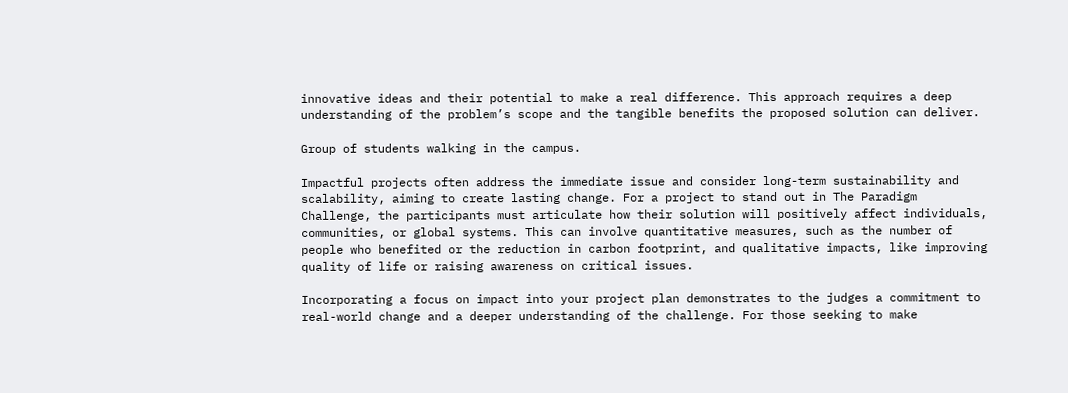innovative ideas and their potential to make a real difference. This approach requires a deep understanding of the problem’s scope and the tangible benefits the proposed solution can deliver.

Group of students walking in the campus.

Impactful projects often address the immediate issue and consider long-term sustainability and scalability, aiming to create lasting change. For a project to stand out in The Paradigm Challenge, the participants must articulate how their solution will positively affect individuals, communities, or global systems. This can involve quantitative measures, such as the number of people who benefited or the reduction in carbon footprint, and qualitative impacts, like improving quality of life or raising awareness on critical issues.

Incorporating a focus on impact into your project plan demonstrates to the judges a commitment to real-world change and a deeper understanding of the challenge. For those seeking to make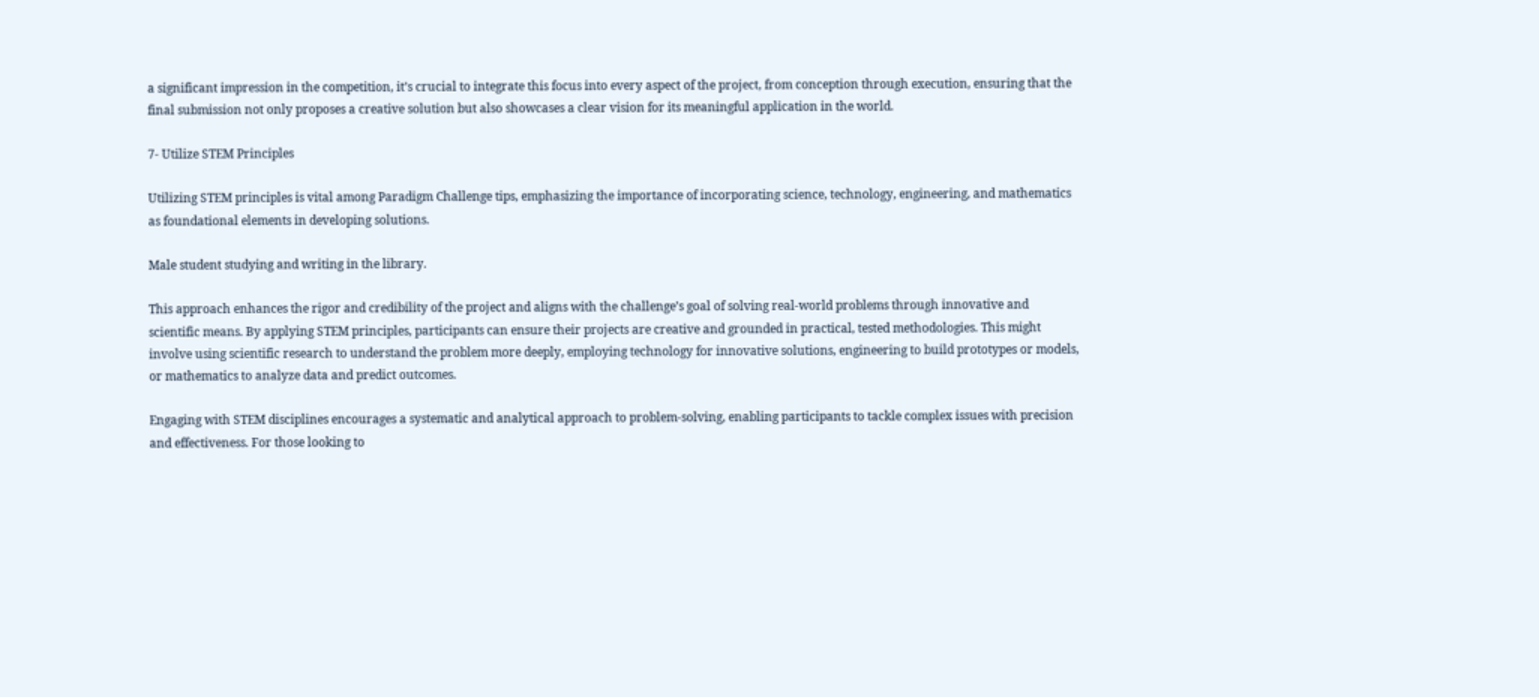a significant impression in the competition, it’s crucial to integrate this focus into every aspect of the project, from conception through execution, ensuring that the final submission not only proposes a creative solution but also showcases a clear vision for its meaningful application in the world.

7- Utilize STEM Principles

Utilizing STEM principles is vital among Paradigm Challenge tips, emphasizing the importance of incorporating science, technology, engineering, and mathematics as foundational elements in developing solutions.

Male student studying and writing in the library.

This approach enhances the rigor and credibility of the project and aligns with the challenge’s goal of solving real-world problems through innovative and scientific means. By applying STEM principles, participants can ensure their projects are creative and grounded in practical, tested methodologies. This might involve using scientific research to understand the problem more deeply, employing technology for innovative solutions, engineering to build prototypes or models, or mathematics to analyze data and predict outcomes.

Engaging with STEM disciplines encourages a systematic and analytical approach to problem-solving, enabling participants to tackle complex issues with precision and effectiveness. For those looking to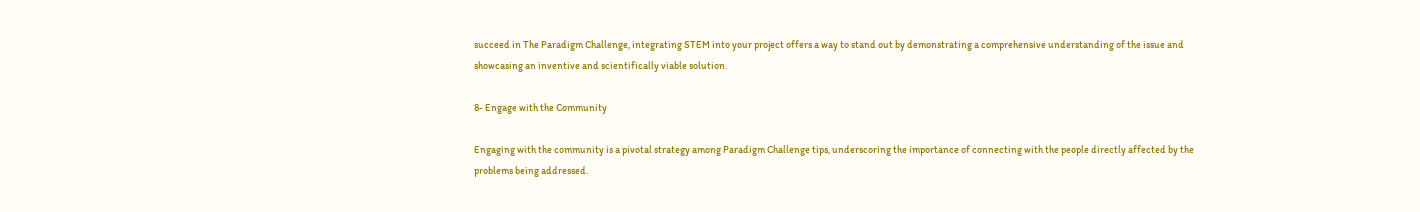succeed in The Paradigm Challenge, integrating STEM into your project offers a way to stand out by demonstrating a comprehensive understanding of the issue and showcasing an inventive and scientifically viable solution.

8- Engage with the Community

Engaging with the community is a pivotal strategy among Paradigm Challenge tips, underscoring the importance of connecting with the people directly affected by the problems being addressed.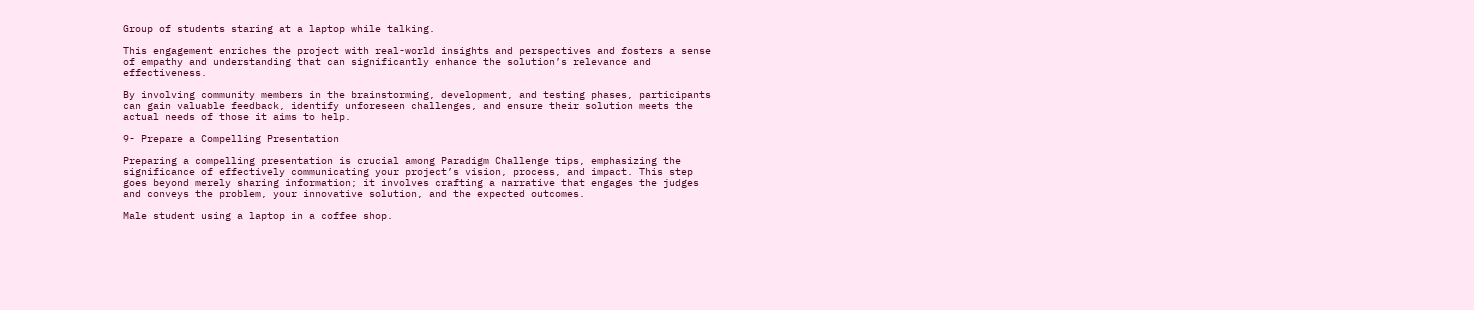Group of students staring at a laptop while talking.

This engagement enriches the project with real-world insights and perspectives and fosters a sense of empathy and understanding that can significantly enhance the solution’s relevance and effectiveness.

By involving community members in the brainstorming, development, and testing phases, participants can gain valuable feedback, identify unforeseen challenges, and ensure their solution meets the actual needs of those it aims to help.

9- Prepare a Compelling Presentation

Preparing a compelling presentation is crucial among Paradigm Challenge tips, emphasizing the significance of effectively communicating your project’s vision, process, and impact. This step goes beyond merely sharing information; it involves crafting a narrative that engages the judges and conveys the problem, your innovative solution, and the expected outcomes.

Male student using a laptop in a coffee shop.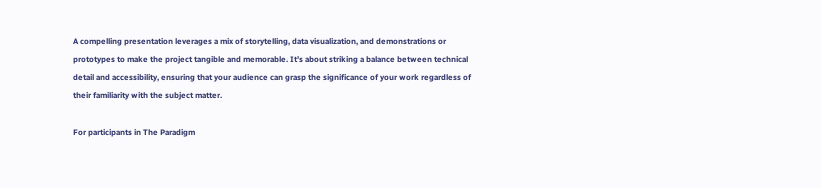A compelling presentation leverages a mix of storytelling, data visualization, and demonstrations or prototypes to make the project tangible and memorable. It’s about striking a balance between technical detail and accessibility, ensuring that your audience can grasp the significance of your work regardless of their familiarity with the subject matter.

For participants in The Paradigm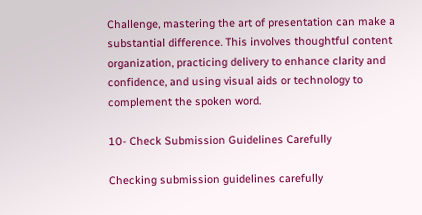Challenge, mastering the art of presentation can make a substantial difference. This involves thoughtful content organization, practicing delivery to enhance clarity and confidence, and using visual aids or technology to complement the spoken word.

10- Check Submission Guidelines Carefully

Checking submission guidelines carefully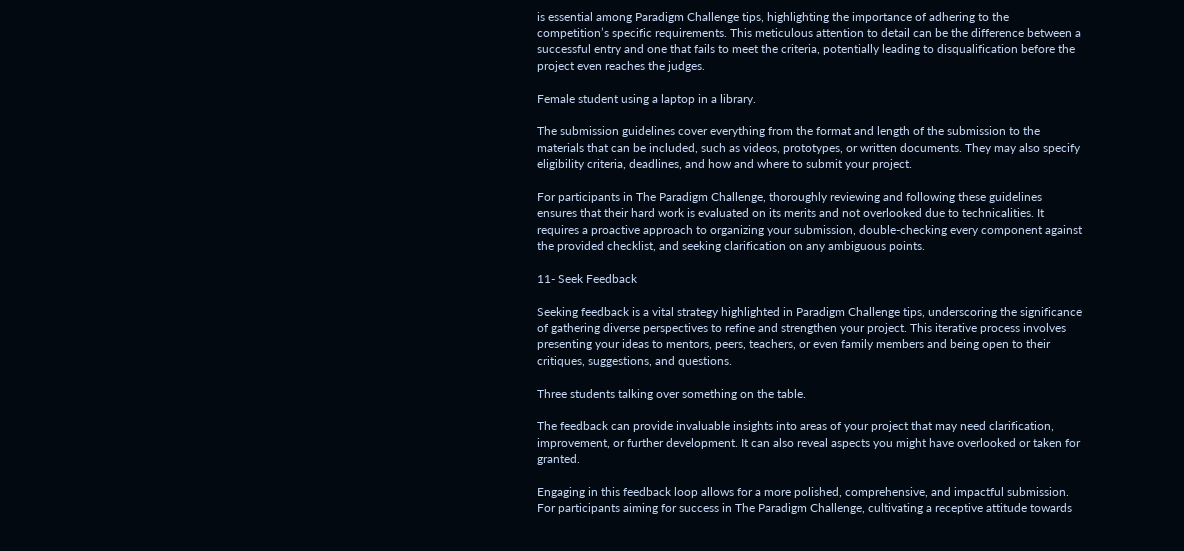is essential among Paradigm Challenge tips, highlighting the importance of adhering to the competition’s specific requirements. This meticulous attention to detail can be the difference between a successful entry and one that fails to meet the criteria, potentially leading to disqualification before the project even reaches the judges.

Female student using a laptop in a library.

The submission guidelines cover everything from the format and length of the submission to the materials that can be included, such as videos, prototypes, or written documents. They may also specify eligibility criteria, deadlines, and how and where to submit your project.

For participants in The Paradigm Challenge, thoroughly reviewing and following these guidelines ensures that their hard work is evaluated on its merits and not overlooked due to technicalities. It requires a proactive approach to organizing your submission, double-checking every component against the provided checklist, and seeking clarification on any ambiguous points.

11- Seek Feedback

Seeking feedback is a vital strategy highlighted in Paradigm Challenge tips, underscoring the significance of gathering diverse perspectives to refine and strengthen your project. This iterative process involves presenting your ideas to mentors, peers, teachers, or even family members and being open to their critiques, suggestions, and questions.

Three students talking over something on the table.

The feedback can provide invaluable insights into areas of your project that may need clarification, improvement, or further development. It can also reveal aspects you might have overlooked or taken for granted.

Engaging in this feedback loop allows for a more polished, comprehensive, and impactful submission. For participants aiming for success in The Paradigm Challenge, cultivating a receptive attitude towards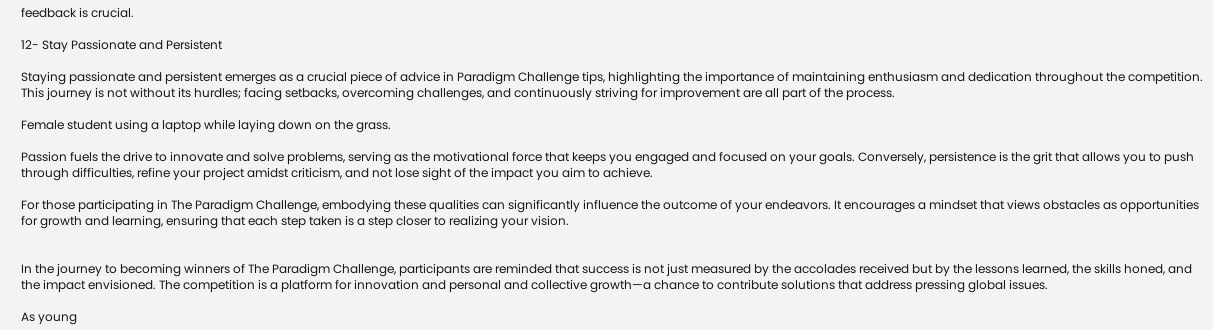feedback is crucial.

12- Stay Passionate and Persistent

Staying passionate and persistent emerges as a crucial piece of advice in Paradigm Challenge tips, highlighting the importance of maintaining enthusiasm and dedication throughout the competition. This journey is not without its hurdles; facing setbacks, overcoming challenges, and continuously striving for improvement are all part of the process.

Female student using a laptop while laying down on the grass.

Passion fuels the drive to innovate and solve problems, serving as the motivational force that keeps you engaged and focused on your goals. Conversely, persistence is the grit that allows you to push through difficulties, refine your project amidst criticism, and not lose sight of the impact you aim to achieve.

For those participating in The Paradigm Challenge, embodying these qualities can significantly influence the outcome of your endeavors. It encourages a mindset that views obstacles as opportunities for growth and learning, ensuring that each step taken is a step closer to realizing your vision.


In the journey to becoming winners of The Paradigm Challenge, participants are reminded that success is not just measured by the accolades received but by the lessons learned, the skills honed, and the impact envisioned. The competition is a platform for innovation and personal and collective growth—a chance to contribute solutions that address pressing global issues.

As young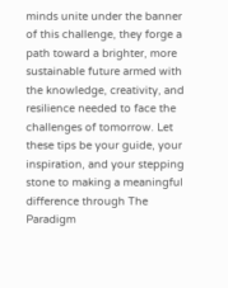minds unite under the banner of this challenge, they forge a path toward a brighter, more sustainable future armed with the knowledge, creativity, and resilience needed to face the challenges of tomorrow. Let these tips be your guide, your inspiration, and your stepping stone to making a meaningful difference through The Paradigm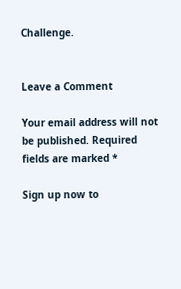Challenge.


Leave a Comment

Your email address will not be published. Required fields are marked *

Sign up now to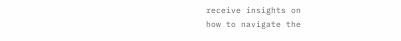receive insights on
how to navigate the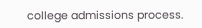college admissions process.